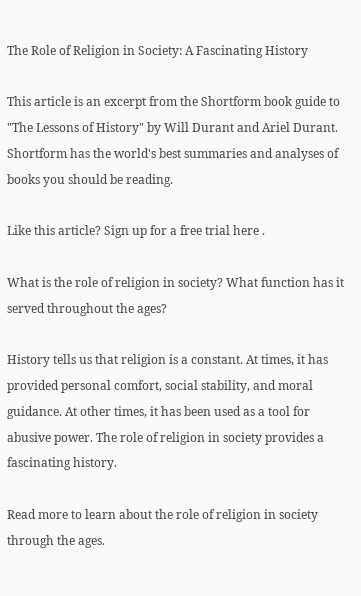The Role of Religion in Society: A Fascinating History

This article is an excerpt from the Shortform book guide to "The Lessons of History" by Will Durant and Ariel Durant. Shortform has the world's best summaries and analyses of books you should be reading.

Like this article? Sign up for a free trial here .

What is the role of religion in society? What function has it served throughout the ages?

History tells us that religion is a constant. At times, it has provided personal comfort, social stability, and moral guidance. At other times, it has been used as a tool for abusive power. The role of religion in society provides a fascinating history.

Read more to learn about the role of religion in society through the ages.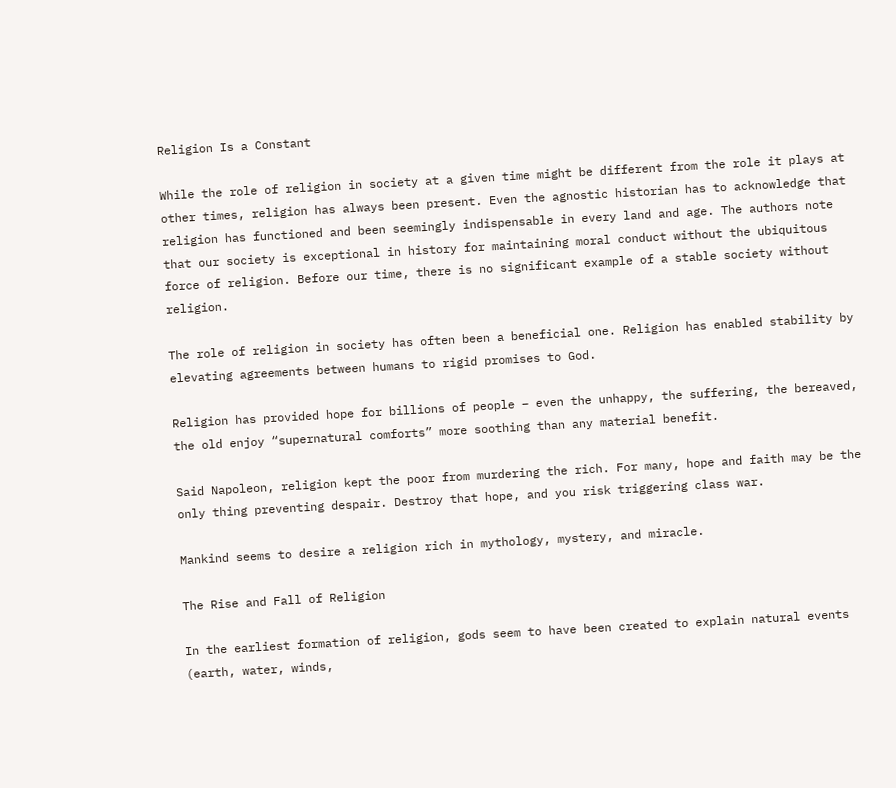Religion Is a Constant

While the role of religion in society at a given time might be different from the role it plays at other times, religion has always been present. Even the agnostic historian has to acknowledge that religion has functioned and been seemingly indispensable in every land and age. The authors note that our society is exceptional in history for maintaining moral conduct without the ubiquitous force of religion. Before our time, there is no significant example of a stable society without religion.

The role of religion in society has often been a beneficial one. Religion has enabled stability by elevating agreements between humans to rigid promises to God.

Religion has provided hope for billions of people – even the unhappy, the suffering, the bereaved, the old enjoy “supernatural comforts” more soothing than any material benefit.

Said Napoleon, religion kept the poor from murdering the rich. For many, hope and faith may be the only thing preventing despair. Destroy that hope, and you risk triggering class war.

Mankind seems to desire a religion rich in mythology, mystery, and miracle.

The Rise and Fall of Religion

In the earliest formation of religion, gods seem to have been created to explain natural events (earth, water, winds,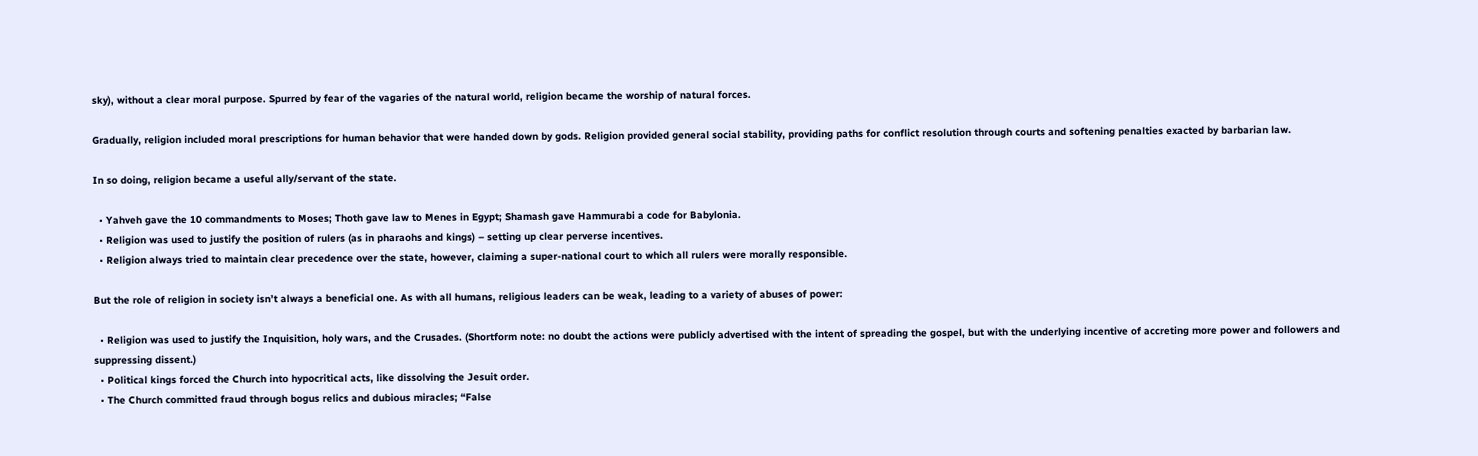sky), without a clear moral purpose. Spurred by fear of the vagaries of the natural world, religion became the worship of natural forces.

Gradually, religion included moral prescriptions for human behavior that were handed down by gods. Religion provided general social stability, providing paths for conflict resolution through courts and softening penalties exacted by barbarian law.

In so doing, religion became a useful ally/servant of the state.

  • Yahveh gave the 10 commandments to Moses; Thoth gave law to Menes in Egypt; Shamash gave Hammurabi a code for Babylonia.
  • Religion was used to justify the position of rulers (as in pharaohs and kings) – setting up clear perverse incentives.
  • Religion always tried to maintain clear precedence over the state, however, claiming a super-national court to which all rulers were morally responsible.

But the role of religion in society isn’t always a beneficial one. As with all humans, religious leaders can be weak, leading to a variety of abuses of power:

  • Religion was used to justify the Inquisition, holy wars, and the Crusades. (Shortform note: no doubt the actions were publicly advertised with the intent of spreading the gospel, but with the underlying incentive of accreting more power and followers and suppressing dissent.)
  • Political kings forced the Church into hypocritical acts, like dissolving the Jesuit order.
  • The Church committed fraud through bogus relics and dubious miracles; “False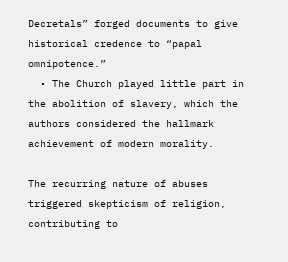Decretals” forged documents to give historical credence to “papal omnipotence.”
  • The Church played little part in the abolition of slavery, which the authors considered the hallmark achievement of modern morality.

The recurring nature of abuses triggered skepticism of religion, contributing to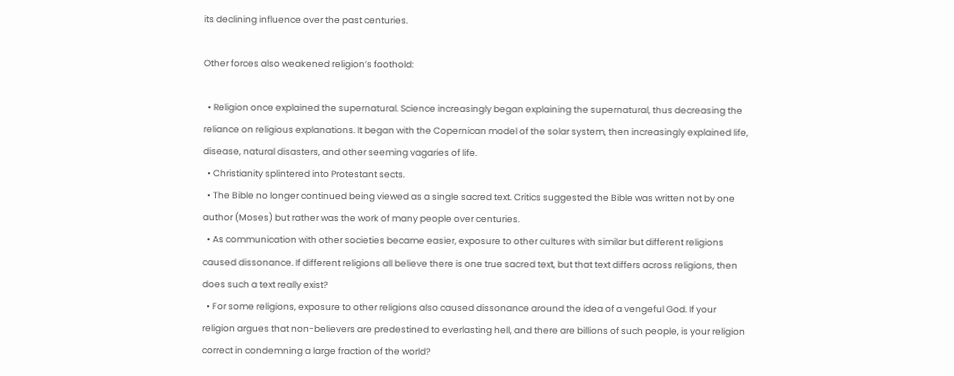its declining influence over the past centuries.

Other forces also weakened religion’s foothold:

  • Religion once explained the supernatural. Science increasingly began explaining the supernatural, thus decreasing the reliance on religious explanations. It began with the Copernican model of the solar system, then increasingly explained life, disease, natural disasters, and other seeming vagaries of life.
  • Christianity splintered into Protestant sects.
  • The Bible no longer continued being viewed as a single sacred text. Critics suggested the Bible was written not by one author (Moses) but rather was the work of many people over centuries.
  • As communication with other societies became easier, exposure to other cultures with similar but different religions caused dissonance. If different religions all believe there is one true sacred text, but that text differs across religions, then does such a text really exist?
  • For some religions, exposure to other religions also caused dissonance around the idea of a vengeful God. If your religion argues that non-believers are predestined to everlasting hell, and there are billions of such people, is your religion correct in condemning a large fraction of the world?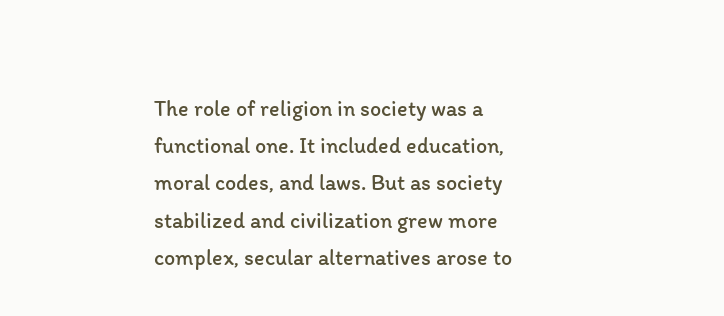The role of religion in society was a functional one. It included education, moral codes, and laws. But as society stabilized and civilization grew more complex, secular alternatives arose to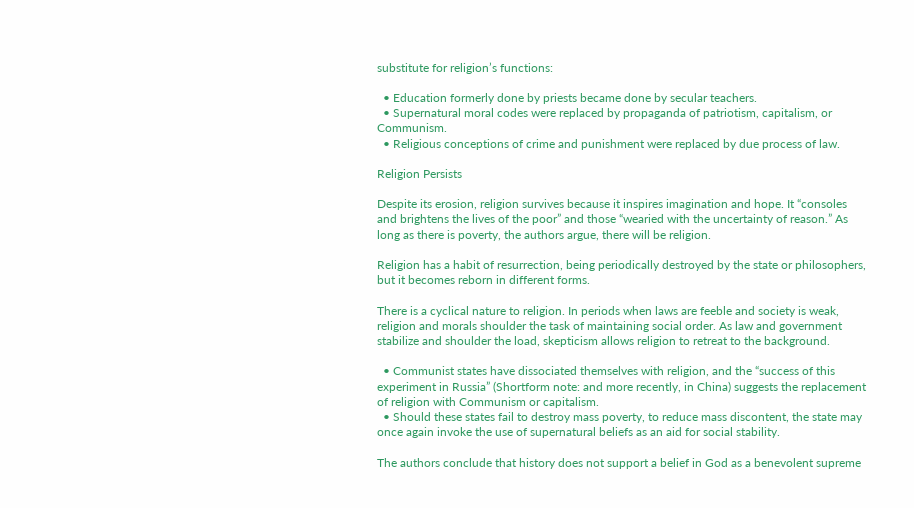substitute for religion’s functions:

  • Education formerly done by priests became done by secular teachers.
  • Supernatural moral codes were replaced by propaganda of patriotism, capitalism, or Communism.
  • Religious conceptions of crime and punishment were replaced by due process of law.

Religion Persists

Despite its erosion, religion survives because it inspires imagination and hope. It “consoles and brightens the lives of the poor” and those “wearied with the uncertainty of reason.” As long as there is poverty, the authors argue, there will be religion.

Religion has a habit of resurrection, being periodically destroyed by the state or philosophers, but it becomes reborn in different forms.

There is a cyclical nature to religion. In periods when laws are feeble and society is weak, religion and morals shoulder the task of maintaining social order. As law and government stabilize and shoulder the load, skepticism allows religion to retreat to the background.

  • Communist states have dissociated themselves with religion, and the “success of this experiment in Russia” (Shortform note: and more recently, in China) suggests the replacement of religion with Communism or capitalism.
  • Should these states fail to destroy mass poverty, to reduce mass discontent, the state may once again invoke the use of supernatural beliefs as an aid for social stability.

The authors conclude that history does not support a belief in God as a benevolent supreme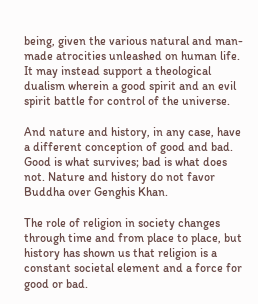being, given the various natural and man-made atrocities unleashed on human life. It may instead support a theological dualism wherein a good spirit and an evil spirit battle for control of the universe.

And nature and history, in any case, have a different conception of good and bad. Good is what survives; bad is what does not. Nature and history do not favor Buddha over Genghis Khan.

The role of religion in society changes through time and from place to place, but history has shown us that religion is a constant societal element and a force for good or bad.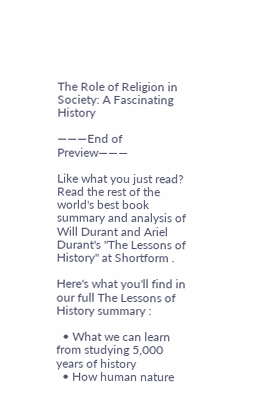The Role of Religion in Society: A Fascinating History

———End of Preview———

Like what you just read? Read the rest of the world's best book summary and analysis of Will Durant and Ariel Durant's "The Lessons of History" at Shortform .

Here's what you'll find in our full The Lessons of History summary :

  • What we can learn from studying 5,000 years of history
  • How human nature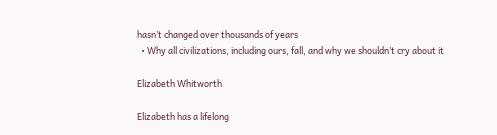hasn’t changed over thousands of years
  • Why all civilizations, including ours, fall, and why we shouldn’t cry about it

Elizabeth Whitworth

Elizabeth has a lifelong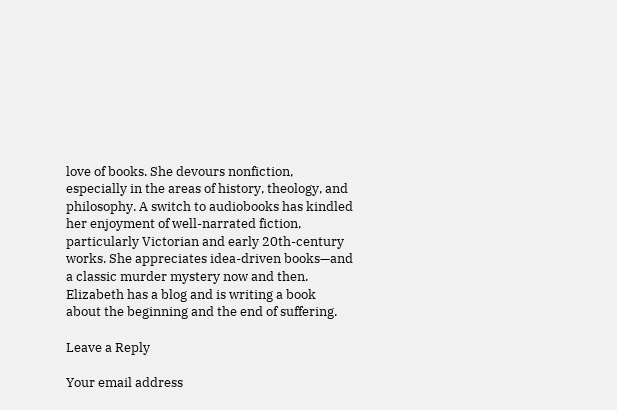love of books. She devours nonfiction, especially in the areas of history, theology, and philosophy. A switch to audiobooks has kindled her enjoyment of well-narrated fiction, particularly Victorian and early 20th-century works. She appreciates idea-driven books—and a classic murder mystery now and then. Elizabeth has a blog and is writing a book about the beginning and the end of suffering.

Leave a Reply

Your email address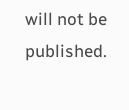will not be published.